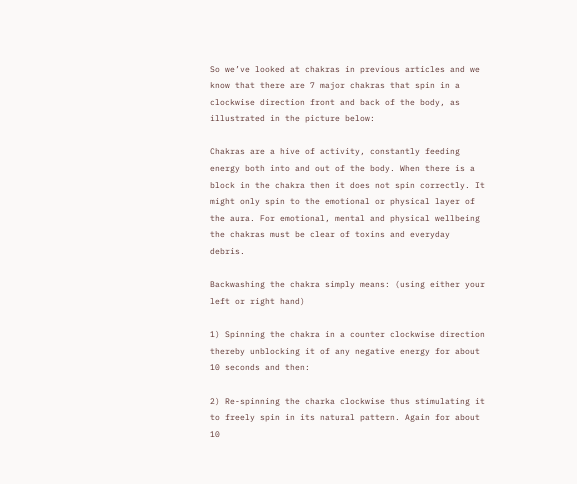So we’ve looked at chakras in previous articles and we know that there are 7 major chakras that spin in a clockwise direction front and back of the body, as illustrated in the picture below:

Chakras are a hive of activity, constantly feeding energy both into and out of the body. When there is a block in the chakra then it does not spin correctly. It might only spin to the emotional or physical layer of the aura. For emotional, mental and physical wellbeing the chakras must be clear of toxins and everyday debris.

Backwashing the chakra simply means: (using either your left or right hand)

1) Spinning the chakra in a counter clockwise direction thereby unblocking it of any negative energy for about 10 seconds and then:

2) Re-spinning the charka clockwise thus stimulating it to freely spin in its natural pattern. Again for about 10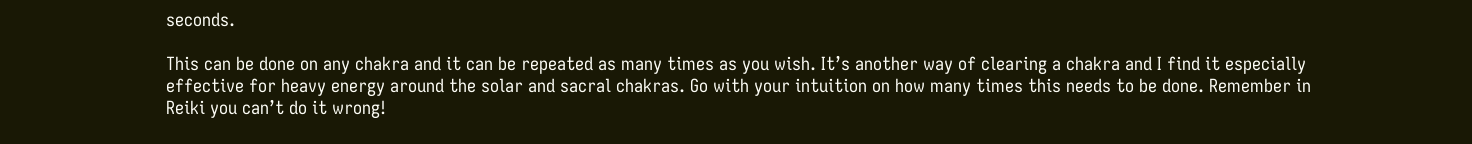seconds.

This can be done on any chakra and it can be repeated as many times as you wish. It’s another way of clearing a chakra and I find it especially effective for heavy energy around the solar and sacral chakras. Go with your intuition on how many times this needs to be done. Remember in Reiki you can’t do it wrong!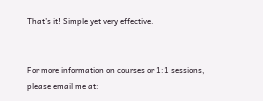That’s it! Simple yet very effective.


For more information on courses or 1:1 sessions, please email me at: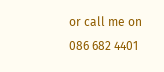or call me on 086 682 4401